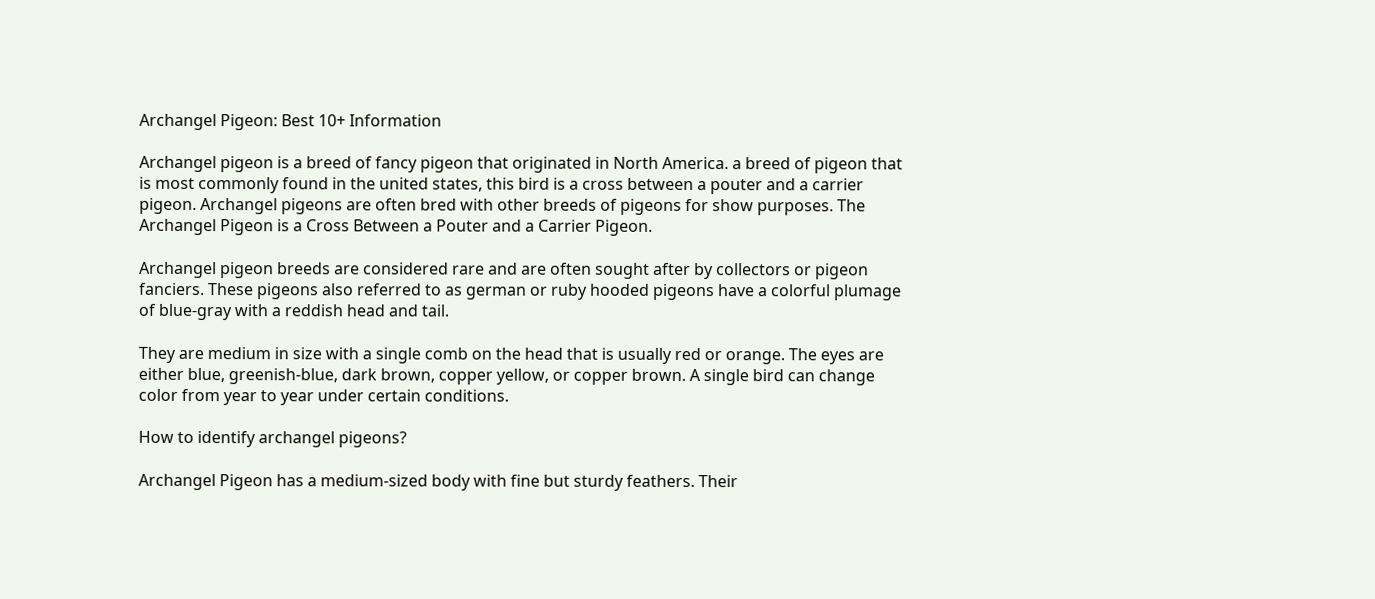Archangel Pigeon: Best 10+ Information

Archangel pigeon is a breed of fancy pigeon that originated in North America. a breed of pigeon that is most commonly found in the united states, this bird is a cross between a pouter and a carrier pigeon. Archangel pigeons are often bred with other breeds of pigeons for show purposes. The Archangel Pigeon is a Cross Between a Pouter and a Carrier Pigeon.

Archangel pigeon breeds are considered rare and are often sought after by collectors or pigeon fanciers. These pigeons also referred to as german or ruby hooded pigeons have a colorful plumage of blue-gray with a reddish head and tail.

They are medium in size with a single comb on the head that is usually red or orange. The eyes are either blue, greenish-blue, dark brown, copper yellow, or copper brown. A single bird can change color from year to year under certain conditions.

How to identify archangel pigeons?

Archangel Pigeon has a medium-sized body with fine but sturdy feathers. Their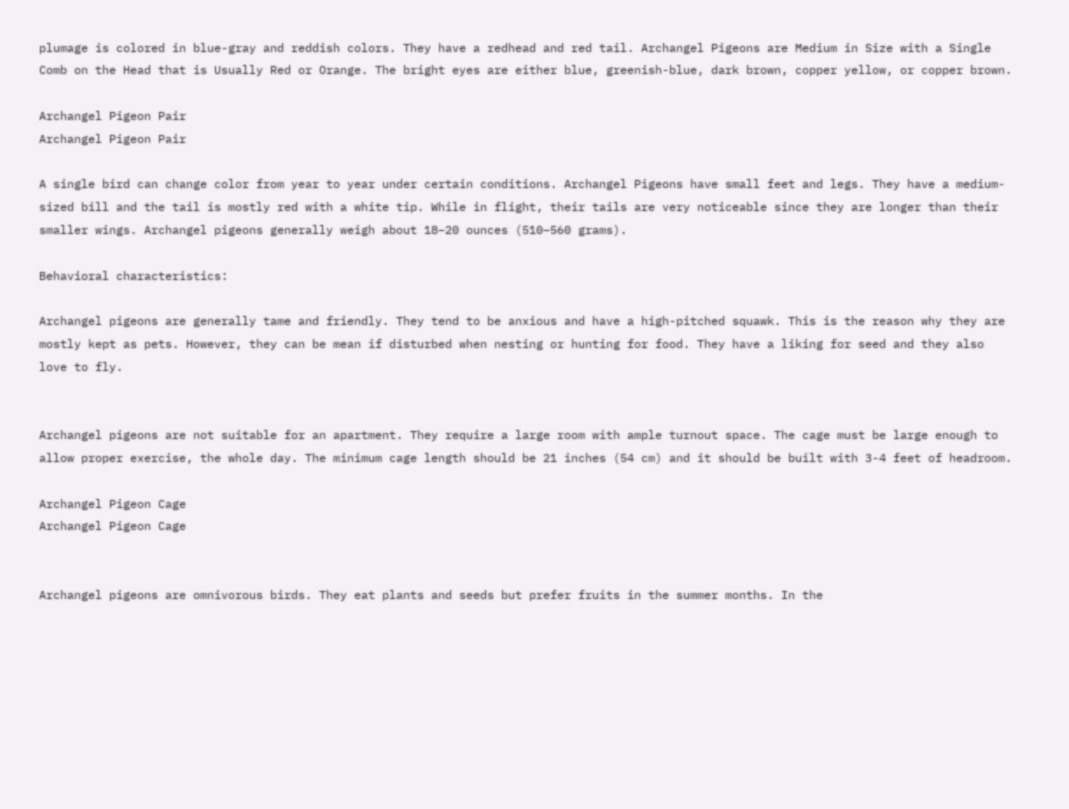plumage is colored in blue-gray and reddish colors. They have a redhead and red tail. Archangel Pigeons are Medium in Size with a Single Comb on the Head that is Usually Red or Orange. The bright eyes are either blue, greenish-blue, dark brown, copper yellow, or copper brown.

Archangel Pigeon Pair
Archangel Pigeon Pair

A single bird can change color from year to year under certain conditions. Archangel Pigeons have small feet and legs. They have a medium-sized bill and the tail is mostly red with a white tip. While in flight, their tails are very noticeable since they are longer than their smaller wings. Archangel pigeons generally weigh about 18–20 ounces (510–560 grams).

Behavioral characteristics:

Archangel pigeons are generally tame and friendly. They tend to be anxious and have a high-pitched squawk. This is the reason why they are mostly kept as pets. However, they can be mean if disturbed when nesting or hunting for food. They have a liking for seed and they also love to fly.


Archangel pigeons are not suitable for an apartment. They require a large room with ample turnout space. The cage must be large enough to allow proper exercise, the whole day. The minimum cage length should be 21 inches (54 cm) and it should be built with 3-4 feet of headroom.

Archangel Pigeon Cage
Archangel Pigeon Cage


Archangel pigeons are omnivorous birds. They eat plants and seeds but prefer fruits in the summer months. In the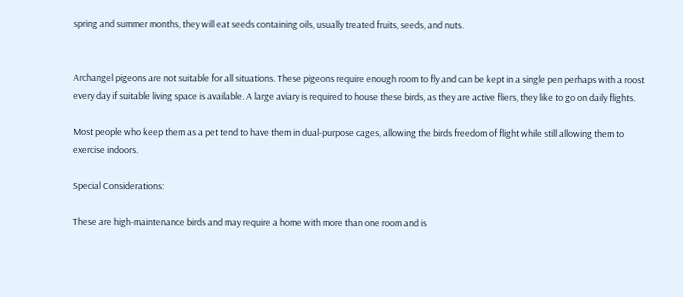spring and summer months, they will eat seeds containing oils, usually treated fruits, seeds, and nuts.


Archangel pigeons are not suitable for all situations. These pigeons require enough room to fly and can be kept in a single pen perhaps with a roost every day if suitable living space is available. A large aviary is required to house these birds, as they are active fliers, they like to go on daily flights.

Most people who keep them as a pet tend to have them in dual-purpose cages, allowing the birds freedom of flight while still allowing them to exercise indoors.

Special Considerations:

These are high-maintenance birds and may require a home with more than one room and is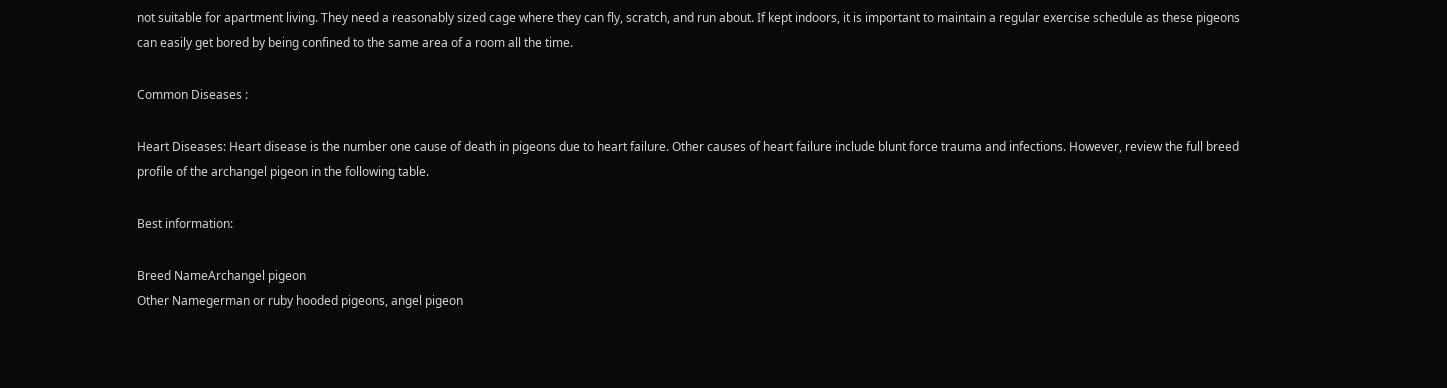not suitable for apartment living. They need a reasonably sized cage where they can fly, scratch, and run about. If kept indoors, it is important to maintain a regular exercise schedule as these pigeons can easily get bored by being confined to the same area of a room all the time.

Common Diseases :

Heart Diseases: Heart disease is the number one cause of death in pigeons due to heart failure. Other causes of heart failure include blunt force trauma and infections. However, review the full breed profile of the archangel pigeon in the following table.

Best information:

Breed NameArchangel pigeon
Other Namegerman or ruby hooded pigeons, angel pigeon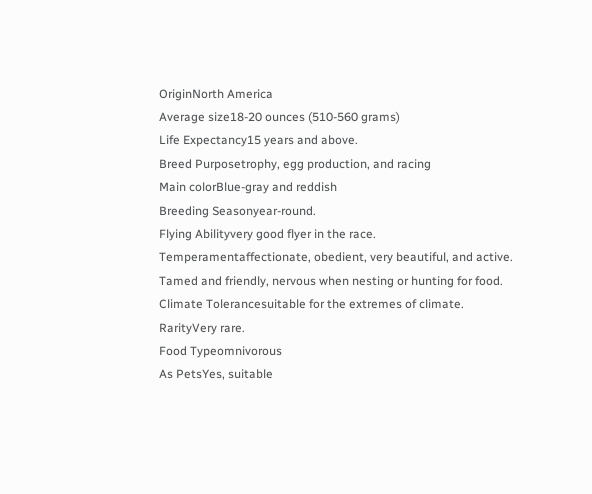OriginNorth America
Average size18-20 ounces (510-560 grams)
Life Expectancy15 years and above.
Breed Purposetrophy, egg production, and racing
Main colorBlue-gray and reddish
Breeding Seasonyear-round.
Flying Abilityvery good flyer in the race.
Temperamentaffectionate, obedient, very beautiful, and active. Tamed and friendly, nervous when nesting or hunting for food.
Climate Tolerancesuitable for the extremes of climate.
RarityVery rare.
Food Typeomnivorous
As PetsYes, suitable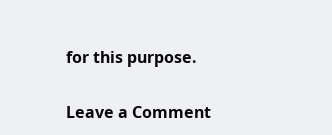for this purpose.

Leave a Comment